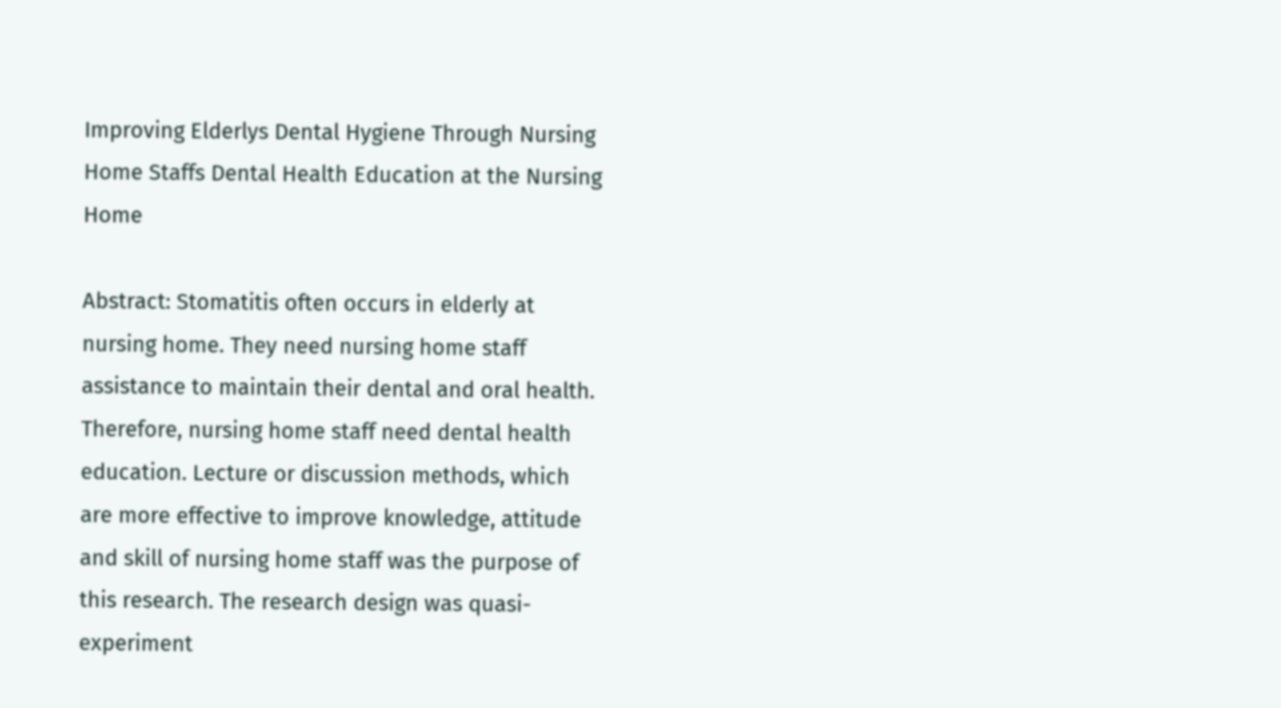Improving Elderlys Dental Hygiene Through Nursing Home Staffs Dental Health Education at the Nursing Home

Abstract: Stomatitis often occurs in elderly at nursing home. They need nursing home staff assistance to maintain their dental and oral health. Therefore, nursing home staff need dental health education. Lecture or discussion methods, which are more effective to improve knowledge, attitude and skill of nursing home staff was the purpose of this research. The research design was quasi-experiment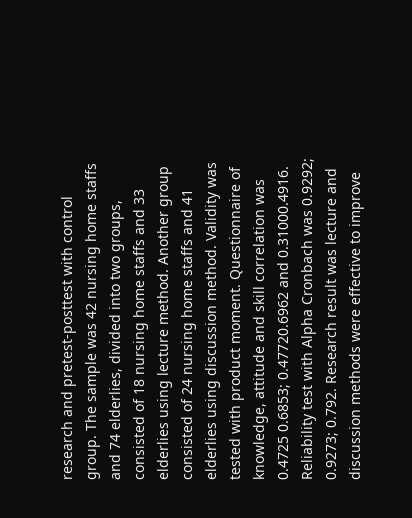research and pretest-posttest with control group. The sample was 42 nursing home staffs and 74 elderlies, divided into two groups, consisted of 18 nursing home staffs and 33 elderlies using lecture method. Another group consisted of 24 nursing home staffs and 41 elderlies using discussion method. Validity was tested with product moment. Questionnaire of knowledge, attitude and skill correlation was 0.4725 0.6853; 0.47720.6962 and 0.31000.4916. Reliability test with Alpha Cronbach was 0.9292; 0.9273; 0.792. Research result was lecture and discussion methods were effective to improve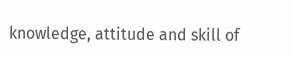knowledge, attitude and skill of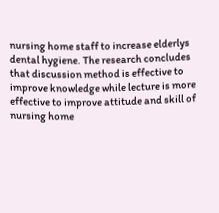nursing home staff to increase elderlys dental hygiene. The research concludes that discussion method is effective to improve knowledge while lecture is more effective to improve attitude and skill of nursing home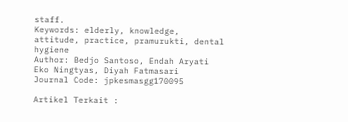staff.
Keywords: elderly, knowledge, attitude, practice, pramurukti, dental hygiene
Author: Bedjo Santoso, Endah Aryati Eko Ningtyas, Diyah Fatmasari
Journal Code: jpkesmasgg170095

Artikel Terkait :